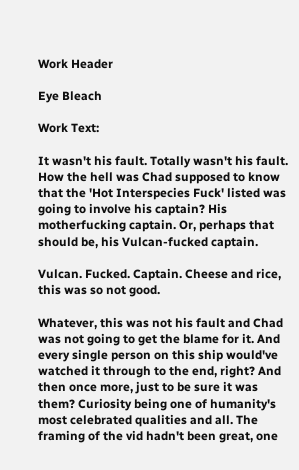Work Header

Eye Bleach

Work Text:

It wasn't his fault. Totally wasn't his fault. How the hell was Chad supposed to know that the 'Hot Interspecies Fuck' listed was going to involve his captain? His motherfucking captain. Or, perhaps that should be, his Vulcan-fucked captain.

Vulcan. Fucked. Captain. Cheese and rice, this was so not good.

Whatever, this was not his fault and Chad was not going to get the blame for it. And every single person on this ship would've watched it through to the end, right? And then once more, just to be sure it was them? Curiosity being one of humanity's most celebrated qualities and all. The framing of the vid hadn't been great, one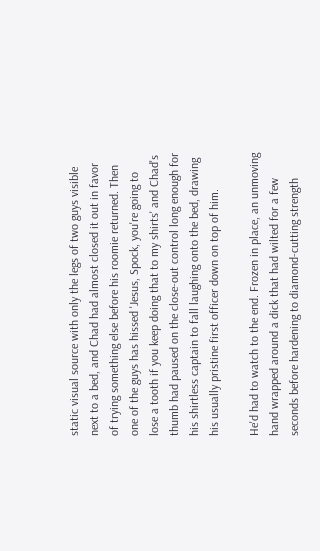static visual source with only the legs of two guys visible next to a bed, and Chad had almost closed it out in favor of trying something else before his roomie returned. Then one of the guys has hissed 'Jesus, Spock, you're going to lose a tooth if you keep doing that to my shirts' and Chad's thumb had paused on the close-out control long enough for his shirtless captain to fall laughing onto the bed, drawing his usually pristine first officer down on top of him.

He'd had to watch to the end. Frozen in place, an unmoving hand wrapped around a dick that had wilted for a few seconds before hardening to diamond-cutting strength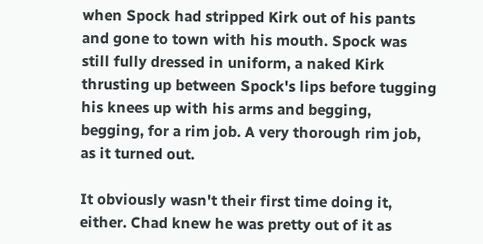when Spock had stripped Kirk out of his pants and gone to town with his mouth. Spock was still fully dressed in uniform, a naked Kirk thrusting up between Spock's lips before tugging his knees up with his arms and begging, begging, for a rim job. A very thorough rim job, as it turned out.

It obviously wasn't their first time doing it, either. Chad knew he was pretty out of it as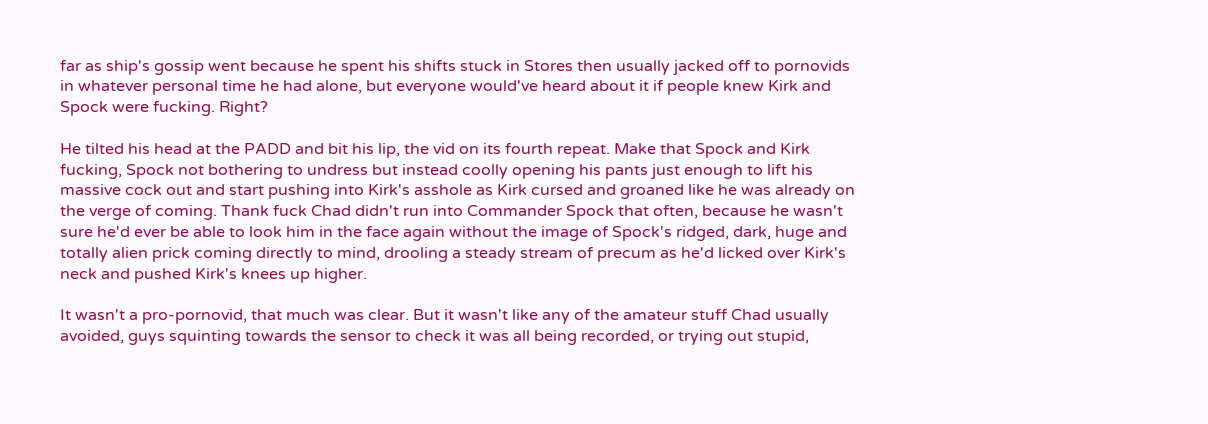far as ship's gossip went because he spent his shifts stuck in Stores then usually jacked off to pornovids in whatever personal time he had alone, but everyone would've heard about it if people knew Kirk and Spock were fucking. Right?

He tilted his head at the PADD and bit his lip, the vid on its fourth repeat. Make that Spock and Kirk fucking, Spock not bothering to undress but instead coolly opening his pants just enough to lift his massive cock out and start pushing into Kirk's asshole as Kirk cursed and groaned like he was already on the verge of coming. Thank fuck Chad didn't run into Commander Spock that often, because he wasn't sure he'd ever be able to look him in the face again without the image of Spock's ridged, dark, huge and totally alien prick coming directly to mind, drooling a steady stream of precum as he'd licked over Kirk's neck and pushed Kirk's knees up higher.

It wasn't a pro-pornovid, that much was clear. But it wasn't like any of the amateur stuff Chad usually avoided, guys squinting towards the sensor to check it was all being recorded, or trying out stupid,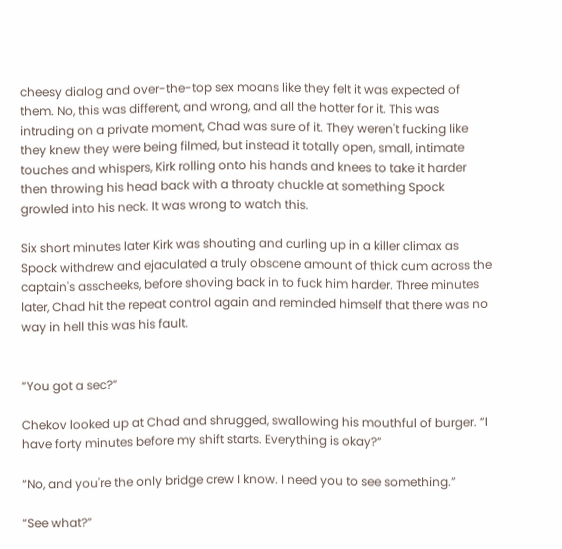cheesy dialog and over-the-top sex moans like they felt it was expected of them. No, this was different, and wrong, and all the hotter for it. This was intruding on a private moment, Chad was sure of it. They weren't fucking like they knew they were being filmed, but instead it totally open, small, intimate touches and whispers, Kirk rolling onto his hands and knees to take it harder then throwing his head back with a throaty chuckle at something Spock growled into his neck. It was wrong to watch this.

Six short minutes later Kirk was shouting and curling up in a killer climax as Spock withdrew and ejaculated a truly obscene amount of thick cum across the captain's asscheeks, before shoving back in to fuck him harder. Three minutes later, Chad hit the repeat control again and reminded himself that there was no way in hell this was his fault.


“You got a sec?”

Chekov looked up at Chad and shrugged, swallowing his mouthful of burger. “I have forty minutes before my shift starts. Everything is okay?”

“No, and you're the only bridge crew I know. I need you to see something.”

“See what?”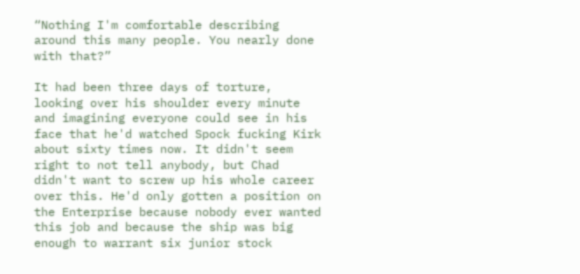“Nothing I'm comfortable describing around this many people. You nearly done with that?”

It had been three days of torture, looking over his shoulder every minute and imagining everyone could see in his face that he'd watched Spock fucking Kirk about sixty times now. It didn't seem right to not tell anybody, but Chad didn't want to screw up his whole career over this. He'd only gotten a position on the Enterprise because nobody ever wanted this job and because the ship was big enough to warrant six junior stock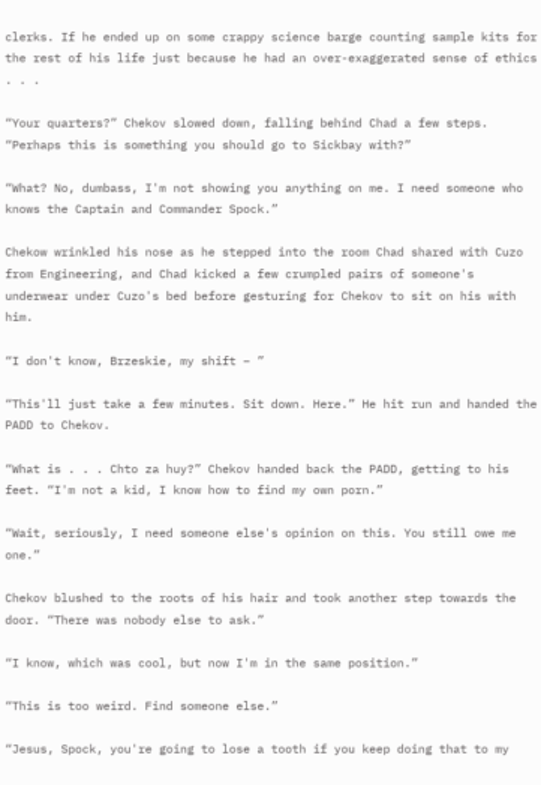clerks. If he ended up on some crappy science barge counting sample kits for the rest of his life just because he had an over-exaggerated sense of ethics . . .

“Your quarters?” Chekov slowed down, falling behind Chad a few steps. “Perhaps this is something you should go to Sickbay with?”

“What? No, dumbass, I'm not showing you anything on me. I need someone who knows the Captain and Commander Spock.”

Chekow wrinkled his nose as he stepped into the room Chad shared with Cuzo from Engineering, and Chad kicked a few crumpled pairs of someone's underwear under Cuzo's bed before gesturing for Chekov to sit on his with him.

“I don't know, Brzeskie, my shift – ”

“This'll just take a few minutes. Sit down. Here.” He hit run and handed the PADD to Chekov.

“What is . . . Chto za huy?” Chekov handed back the PADD, getting to his feet. “I'm not a kid, I know how to find my own porn.”

“Wait, seriously, I need someone else's opinion on this. You still owe me one.”

Chekov blushed to the roots of his hair and took another step towards the door. “There was nobody else to ask.”

“I know, which was cool, but now I'm in the same position.”

“This is too weird. Find someone else.”

“Jesus, Spock, you're going to lose a tooth if you keep doing that to my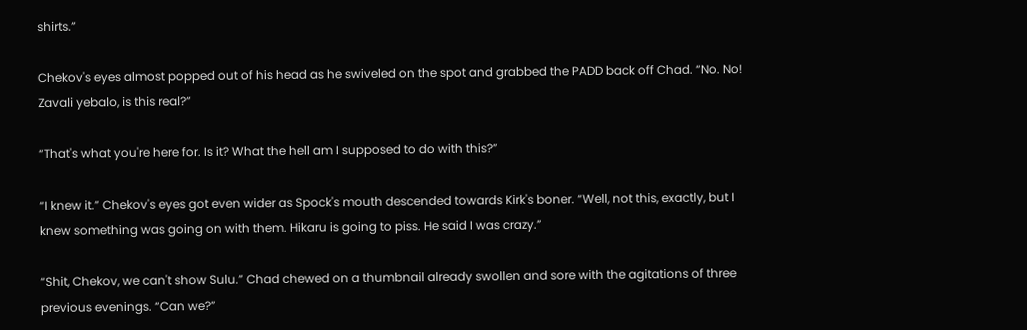shirts.”

Chekov's eyes almost popped out of his head as he swiveled on the spot and grabbed the PADD back off Chad. “No. No! Zavali yebalo, is this real?”

“That's what you're here for. Is it? What the hell am I supposed to do with this?”

“I knew it.” Chekov's eyes got even wider as Spock's mouth descended towards Kirk's boner. “Well, not this, exactly, but I knew something was going on with them. Hikaru is going to piss. He said I was crazy.”

“Shit, Chekov, we can't show Sulu.” Chad chewed on a thumbnail already swollen and sore with the agitations of three previous evenings. “Can we?”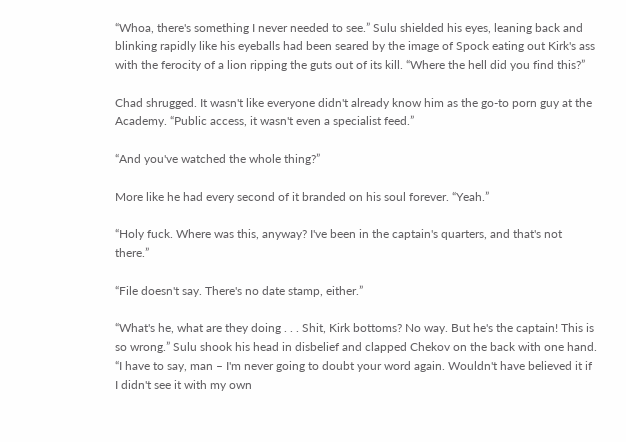“Whoa, there's something I never needed to see.” Sulu shielded his eyes, leaning back and blinking rapidly like his eyeballs had been seared by the image of Spock eating out Kirk's ass with the ferocity of a lion ripping the guts out of its kill. “Where the hell did you find this?”

Chad shrugged. It wasn't like everyone didn't already know him as the go-to porn guy at the Academy. “Public access, it wasn't even a specialist feed.”

“And you've watched the whole thing?”

More like he had every second of it branded on his soul forever. “Yeah.”

“Holy fuck. Where was this, anyway? I've been in the captain's quarters, and that's not there.”

“File doesn't say. There's no date stamp, either.”

“What's he, what are they doing . . . Shit, Kirk bottoms? No way. But he's the captain! This is so wrong.” Sulu shook his head in disbelief and clapped Chekov on the back with one hand. “I have to say, man – I'm never going to doubt your word again. Wouldn't have believed it if I didn't see it with my own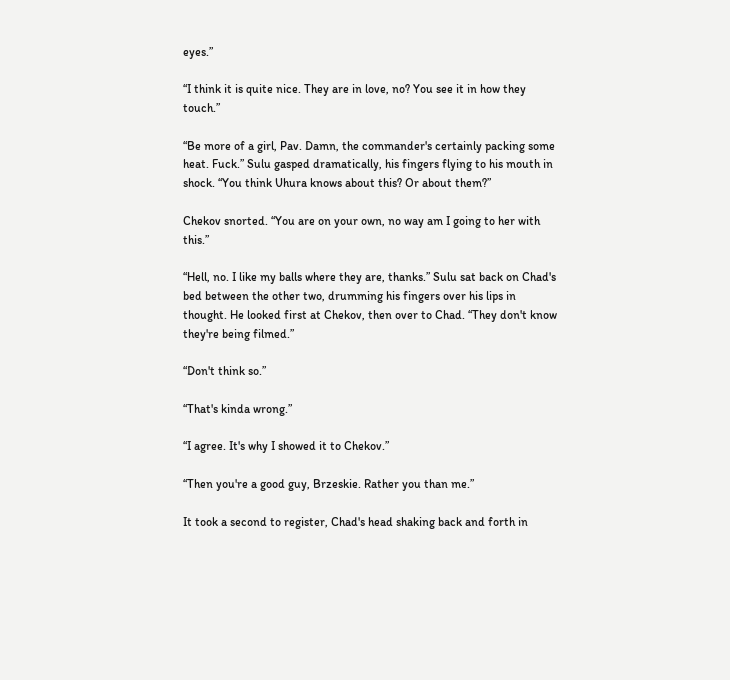eyes.”

“I think it is quite nice. They are in love, no? You see it in how they touch.”

“Be more of a girl, Pav. Damn, the commander's certainly packing some heat. Fuck.” Sulu gasped dramatically, his fingers flying to his mouth in shock. “You think Uhura knows about this? Or about them?”

Chekov snorted. “You are on your own, no way am I going to her with this.”

“Hell, no. I like my balls where they are, thanks.” Sulu sat back on Chad's bed between the other two, drumming his fingers over his lips in thought. He looked first at Chekov, then over to Chad. “They don't know they're being filmed.”

“Don't think so.”

“That's kinda wrong.”

“I agree. It's why I showed it to Chekov.”

“Then you're a good guy, Brzeskie. Rather you than me.”

It took a second to register, Chad's head shaking back and forth in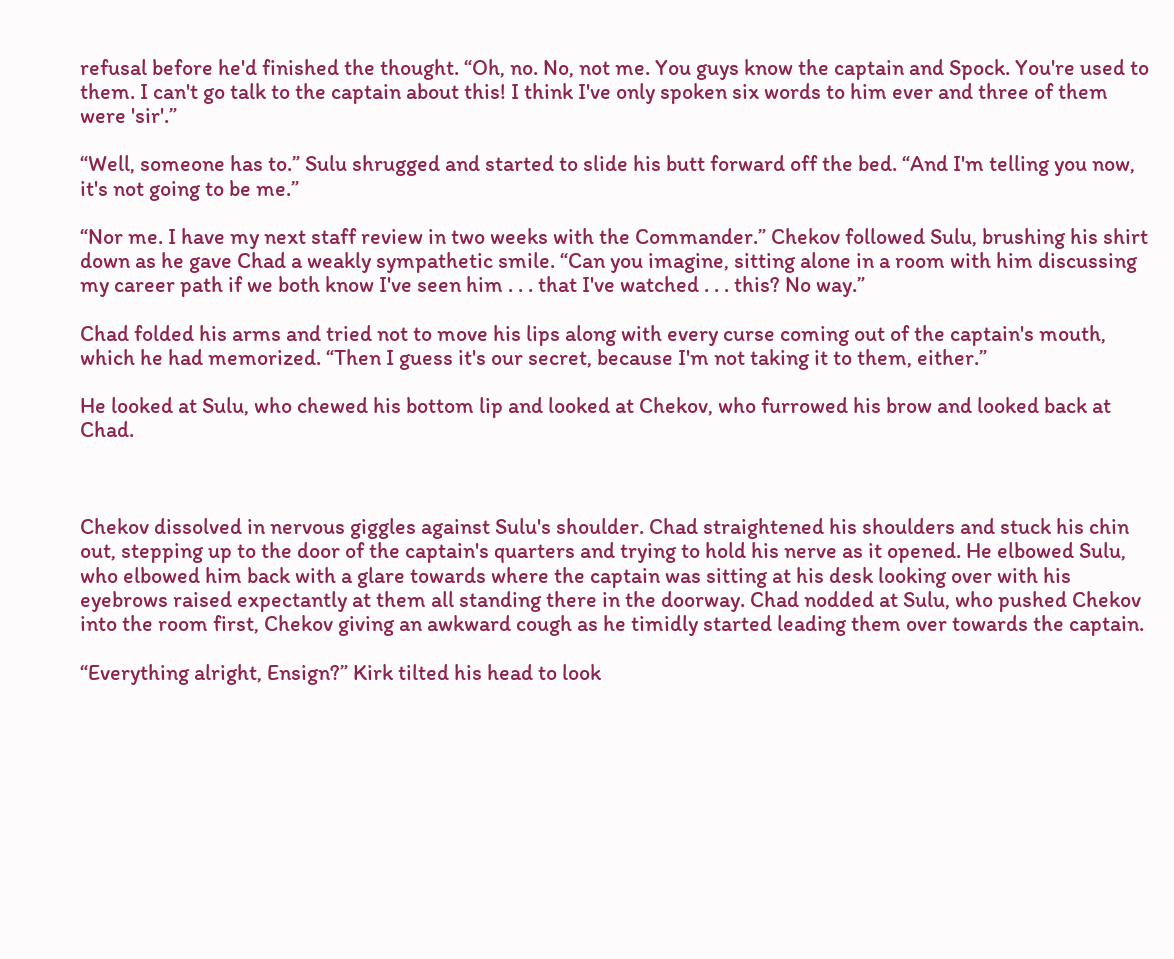refusal before he'd finished the thought. “Oh, no. No, not me. You guys know the captain and Spock. You're used to them. I can't go talk to the captain about this! I think I've only spoken six words to him ever and three of them were 'sir'.”

“Well, someone has to.” Sulu shrugged and started to slide his butt forward off the bed. “And I'm telling you now, it's not going to be me.”

“Nor me. I have my next staff review in two weeks with the Commander.” Chekov followed Sulu, brushing his shirt down as he gave Chad a weakly sympathetic smile. “Can you imagine, sitting alone in a room with him discussing my career path if we both know I've seen him . . . that I've watched . . . this? No way.”

Chad folded his arms and tried not to move his lips along with every curse coming out of the captain's mouth, which he had memorized. “Then I guess it's our secret, because I'm not taking it to them, either.”

He looked at Sulu, who chewed his bottom lip and looked at Chekov, who furrowed his brow and looked back at Chad.



Chekov dissolved in nervous giggles against Sulu's shoulder. Chad straightened his shoulders and stuck his chin out, stepping up to the door of the captain's quarters and trying to hold his nerve as it opened. He elbowed Sulu, who elbowed him back with a glare towards where the captain was sitting at his desk looking over with his eyebrows raised expectantly at them all standing there in the doorway. Chad nodded at Sulu, who pushed Chekov into the room first, Chekov giving an awkward cough as he timidly started leading them over towards the captain.

“Everything alright, Ensign?” Kirk tilted his head to look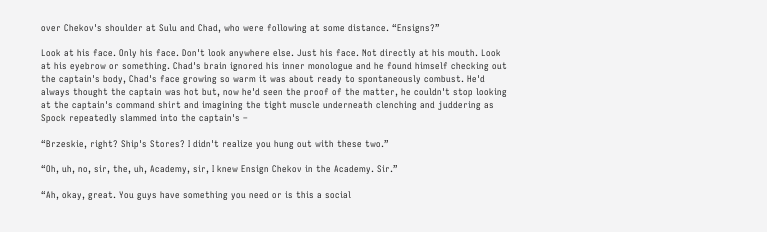over Chekov's shoulder at Sulu and Chad, who were following at some distance. “Ensigns?”

Look at his face. Only his face. Don't look anywhere else. Just his face. Not directly at his mouth. Look at his eyebrow or something. Chad's brain ignored his inner monologue and he found himself checking out the captain's body, Chad's face growing so warm it was about ready to spontaneously combust. He'd always thought the captain was hot but, now he'd seen the proof of the matter, he couldn't stop looking at the captain's command shirt and imagining the tight muscle underneath clenching and juddering as Spock repeatedly slammed into the captain's –

“Brzeskie, right? Ship's Stores? I didn't realize you hung out with these two.”

“Oh, uh, no, sir, the, uh, Academy, sir, I knew Ensign Chekov in the Academy. Sir.”

“Ah, okay, great. You guys have something you need or is this a social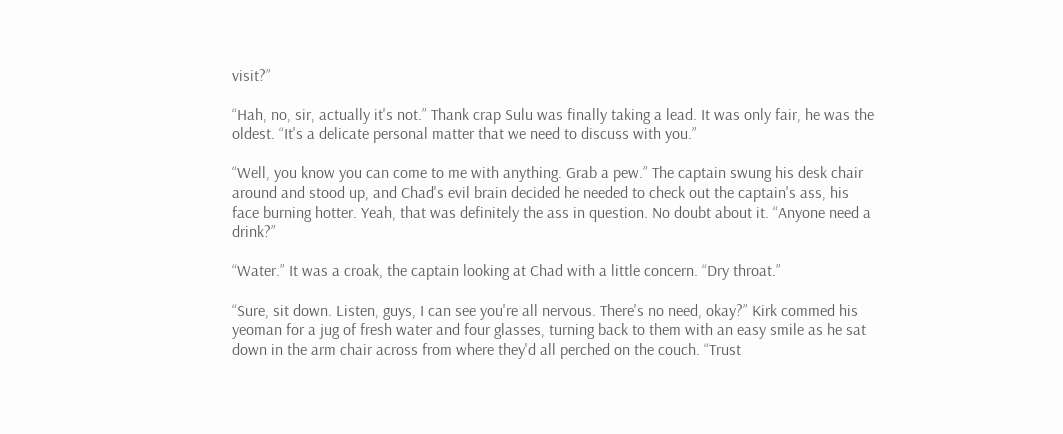visit?”

“Hah, no, sir, actually it's not.” Thank crap Sulu was finally taking a lead. It was only fair, he was the oldest. “It's a delicate personal matter that we need to discuss with you.”

“Well, you know you can come to me with anything. Grab a pew.” The captain swung his desk chair around and stood up, and Chad's evil brain decided he needed to check out the captain's ass, his face burning hotter. Yeah, that was definitely the ass in question. No doubt about it. “Anyone need a drink?”

“Water.” It was a croak, the captain looking at Chad with a little concern. “Dry throat.”

“Sure, sit down. Listen, guys, I can see you're all nervous. There's no need, okay?” Kirk commed his yeoman for a jug of fresh water and four glasses, turning back to them with an easy smile as he sat down in the arm chair across from where they'd all perched on the couch. “Trust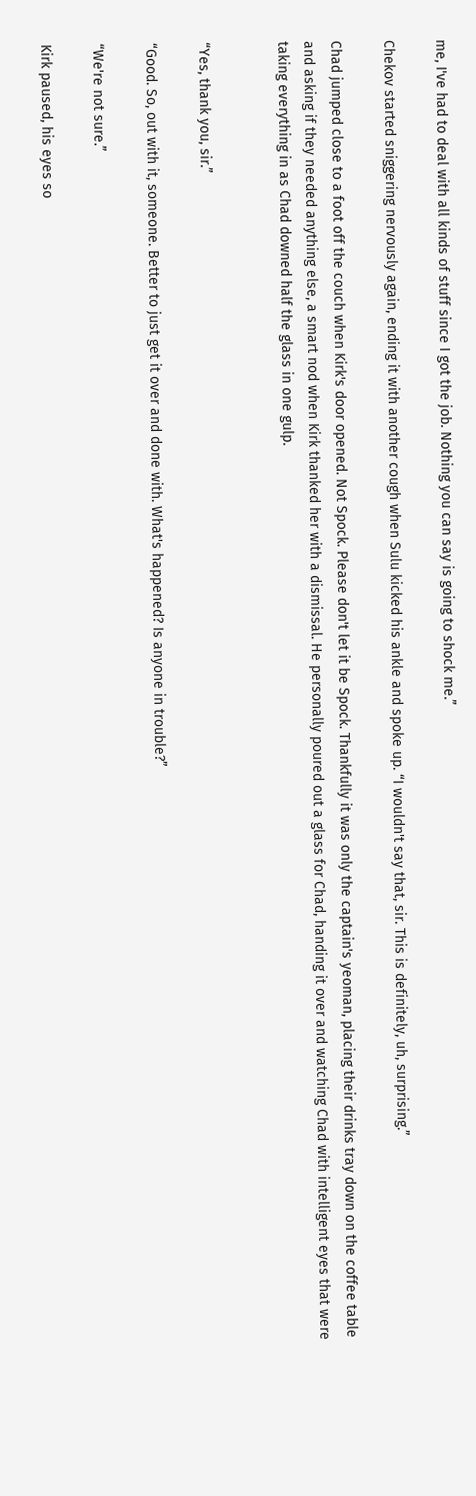me, I've had to deal with all kinds of stuff since I got the job. Nothing you can say is going to shock me.”

Chekov started sniggering nervously again, ending it with another cough when Sulu kicked his ankle and spoke up. “I wouldn't say that, sir. This is definitely, uh, surprising.”

Chad jumped close to a foot off the couch when Kirk's door opened. Not Spock. Please don't let it be Spock. Thankfully it was only the captain's yeoman, placing their drinks tray down on the coffee table and asking if they needed anything else, a smart nod when Kirk thanked her with a dismissal. He personally poured out a glass for Chad, handing it over and watching Chad with intelligent eyes that were taking everything in as Chad downed half the glass in one gulp.


“Yes, thank you, sir.”

“Good. So, out with it, someone. Better to just get it over and done with. What's happened? Is anyone in trouble?”

“We're not sure.”

Kirk paused, his eyes so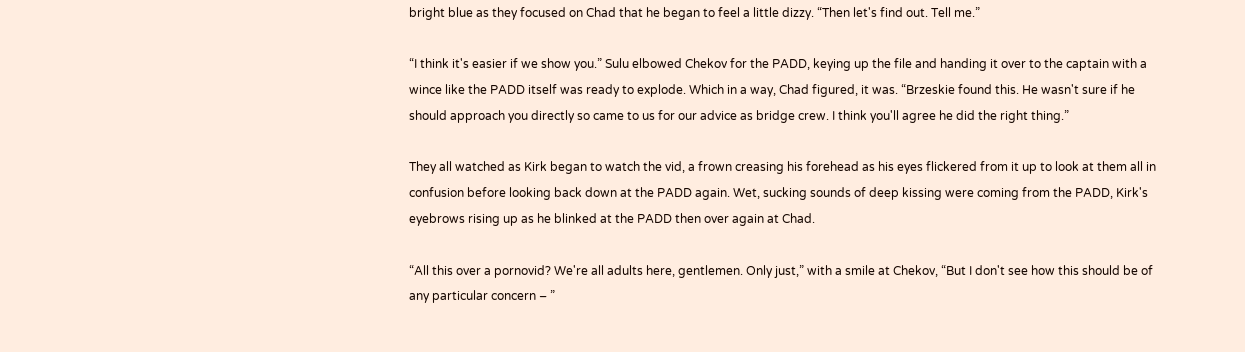bright blue as they focused on Chad that he began to feel a little dizzy. “Then let's find out. Tell me.”

“I think it's easier if we show you.” Sulu elbowed Chekov for the PADD, keying up the file and handing it over to the captain with a wince like the PADD itself was ready to explode. Which in a way, Chad figured, it was. “Brzeskie found this. He wasn't sure if he should approach you directly so came to us for our advice as bridge crew. I think you'll agree he did the right thing.”

They all watched as Kirk began to watch the vid, a frown creasing his forehead as his eyes flickered from it up to look at them all in confusion before looking back down at the PADD again. Wet, sucking sounds of deep kissing were coming from the PADD, Kirk's eyebrows rising up as he blinked at the PADD then over again at Chad.

“All this over a pornovid? We're all adults here, gentlemen. Only just,” with a smile at Chekov, “But I don't see how this should be of any particular concern – ”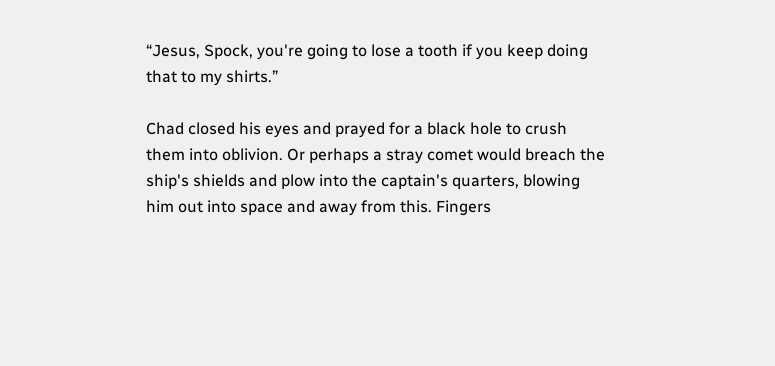“Jesus, Spock, you're going to lose a tooth if you keep doing that to my shirts.”

Chad closed his eyes and prayed for a black hole to crush them into oblivion. Or perhaps a stray comet would breach the ship's shields and plow into the captain's quarters, blowing him out into space and away from this. Fingers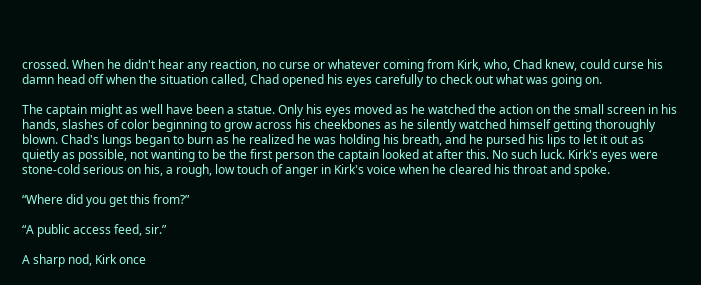crossed. When he didn't hear any reaction, no curse or whatever coming from Kirk, who, Chad knew, could curse his damn head off when the situation called, Chad opened his eyes carefully to check out what was going on.

The captain might as well have been a statue. Only his eyes moved as he watched the action on the small screen in his hands, slashes of color beginning to grow across his cheekbones as he silently watched himself getting thoroughly blown. Chad's lungs began to burn as he realized he was holding his breath, and he pursed his lips to let it out as quietly as possible, not wanting to be the first person the captain looked at after this. No such luck. Kirk's eyes were stone-cold serious on his, a rough, low touch of anger in Kirk's voice when he cleared his throat and spoke.

“Where did you get this from?”

“A public access feed, sir.”

A sharp nod, Kirk once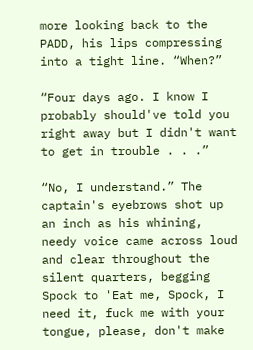more looking back to the PADD, his lips compressing into a tight line. “When?”

“Four days ago. I know I probably should've told you right away but I didn't want to get in trouble . . .”

“No, I understand.” The captain's eyebrows shot up an inch as his whining, needy voice came across loud and clear throughout the silent quarters, begging Spock to 'Eat me, Spock, I need it, fuck me with your tongue, please, don't make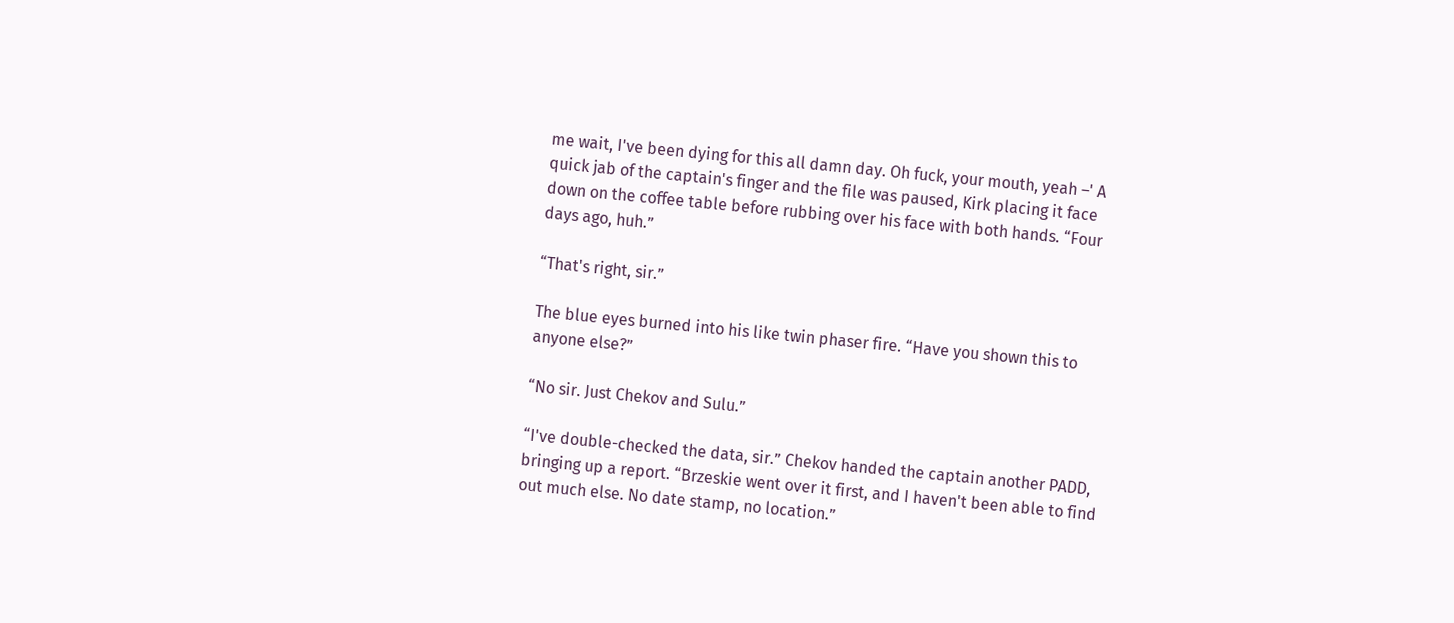me wait, I've been dying for this all damn day. Oh fuck, your mouth, yeah –' A quick jab of the captain's finger and the file was paused, Kirk placing it face down on the coffee table before rubbing over his face with both hands. “Four days ago, huh.”

“That's right, sir.”

The blue eyes burned into his like twin phaser fire. “Have you shown this to anyone else?”

“No sir. Just Chekov and Sulu.”

“I've double-checked the data, sir.” Chekov handed the captain another PADD, bringing up a report. “Brzeskie went over it first, and I haven't been able to find out much else. No date stamp, no location.”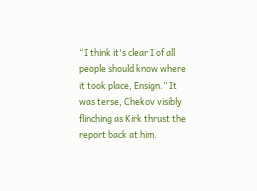“I think it's clear I of all people should know where it took place, Ensign.” It was terse, Chekov visibly flinching as Kirk thrust the report back at him.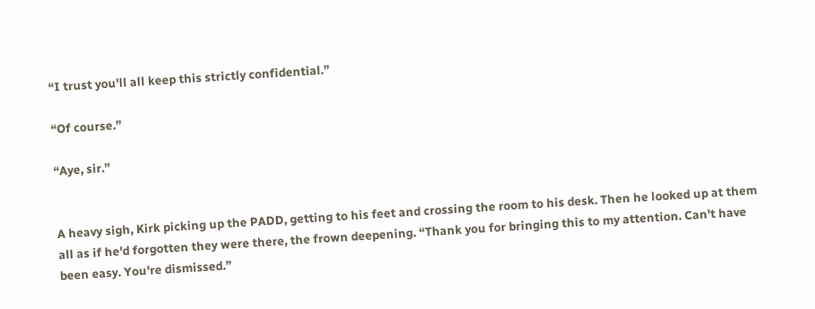“I trust you'll all keep this strictly confidential.”

“Of course.”

“Aye, sir.”


A heavy sigh, Kirk picking up the PADD, getting to his feet and crossing the room to his desk. Then he looked up at them all as if he'd forgotten they were there, the frown deepening. “Thank you for bringing this to my attention. Can't have been easy. You're dismissed.”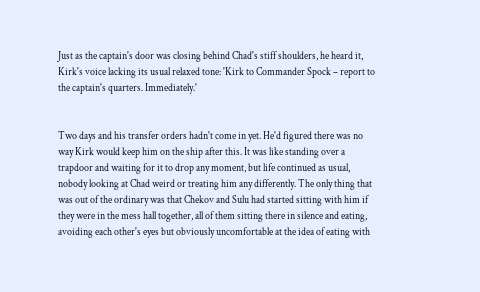Just as the captain's door was closing behind Chad's stiff shoulders, he heard it, Kirk's voice lacking its usual relaxed tone: 'Kirk to Commander Spock – report to the captain's quarters. Immediately.'


Two days and his transfer orders hadn't come in yet. He'd figured there was no way Kirk would keep him on the ship after this. It was like standing over a trapdoor and waiting for it to drop any moment, but life continued as usual, nobody looking at Chad weird or treating him any differently. The only thing that was out of the ordinary was that Chekov and Sulu had started sitting with him if they were in the mess hall together, all of them sitting there in silence and eating, avoiding each other's eyes but obviously uncomfortable at the idea of eating with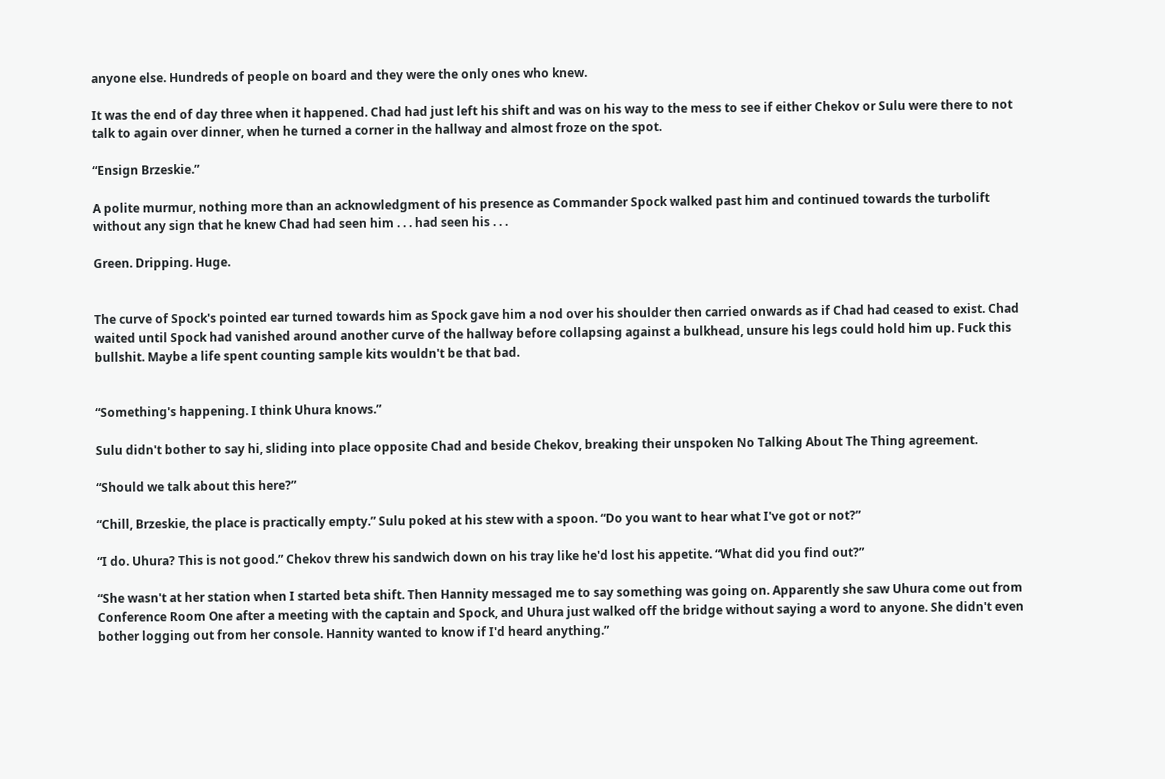anyone else. Hundreds of people on board and they were the only ones who knew.

It was the end of day three when it happened. Chad had just left his shift and was on his way to the mess to see if either Chekov or Sulu were there to not talk to again over dinner, when he turned a corner in the hallway and almost froze on the spot.

“Ensign Brzeskie.”

A polite murmur, nothing more than an acknowledgment of his presence as Commander Spock walked past him and continued towards the turbolift without any sign that he knew Chad had seen him . . . had seen his . . .

Green. Dripping. Huge.


The curve of Spock's pointed ear turned towards him as Spock gave him a nod over his shoulder then carried onwards as if Chad had ceased to exist. Chad waited until Spock had vanished around another curve of the hallway before collapsing against a bulkhead, unsure his legs could hold him up. Fuck this bullshit. Maybe a life spent counting sample kits wouldn't be that bad.


“Something's happening. I think Uhura knows.”

Sulu didn't bother to say hi, sliding into place opposite Chad and beside Chekov, breaking their unspoken No Talking About The Thing agreement.

“Should we talk about this here?”

“Chill, Brzeskie, the place is practically empty.” Sulu poked at his stew with a spoon. “Do you want to hear what I've got or not?”

“I do. Uhura? This is not good.” Chekov threw his sandwich down on his tray like he'd lost his appetite. “What did you find out?”

“She wasn't at her station when I started beta shift. Then Hannity messaged me to say something was going on. Apparently she saw Uhura come out from Conference Room One after a meeting with the captain and Spock, and Uhura just walked off the bridge without saying a word to anyone. She didn't even bother logging out from her console. Hannity wanted to know if I'd heard anything.”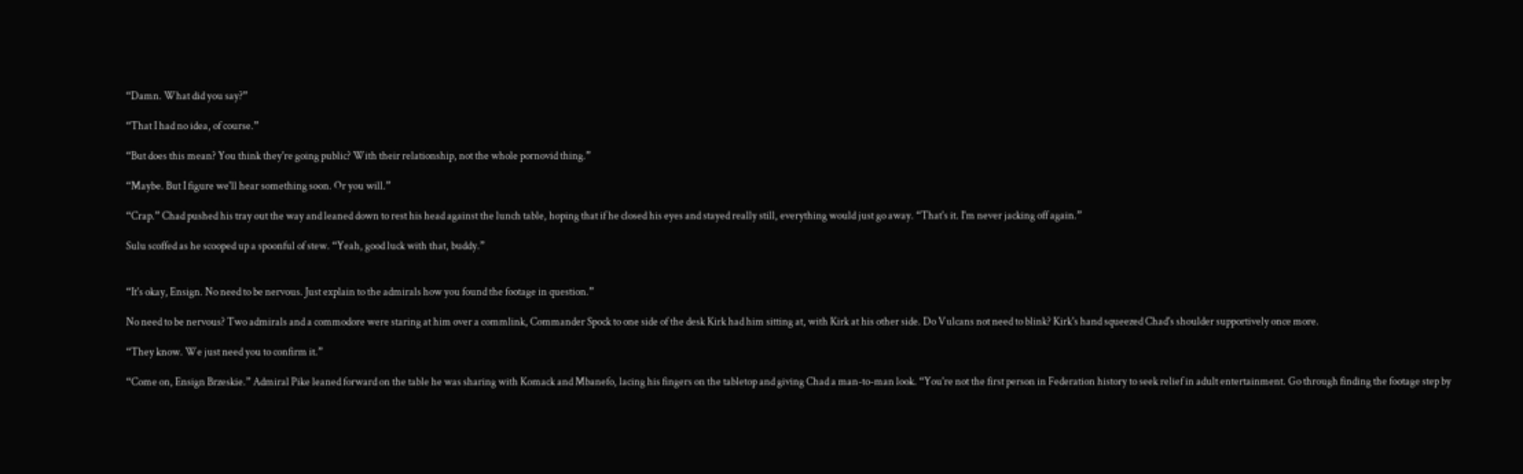“Damn. What did you say?”

“That I had no idea, of course.”

“But does this mean? You think they're going public? With their relationship, not the whole pornovid thing.”

“Maybe. But I figure we'll hear something soon. Or you will.”

“Crap.” Chad pushed his tray out the way and leaned down to rest his head against the lunch table, hoping that if he closed his eyes and stayed really still, everything would just go away. “That's it. I'm never jacking off again.”

Sulu scoffed as he scooped up a spoonful of stew. “Yeah, good luck with that, buddy.”


“It's okay, Ensign. No need to be nervous. Just explain to the admirals how you found the footage in question.”

No need to be nervous? Two admirals and a commodore were staring at him over a commlink, Commander Spock to one side of the desk Kirk had him sitting at, with Kirk at his other side. Do Vulcans not need to blink? Kirk's hand squeezed Chad's shoulder supportively once more.

“They know. We just need you to confirm it.”

“Come on, Ensign Brzeskie.” Admiral Pike leaned forward on the table he was sharing with Komack and Mbanefo, lacing his fingers on the tabletop and giving Chad a man-to-man look. “You're not the first person in Federation history to seek relief in adult entertainment. Go through finding the footage step by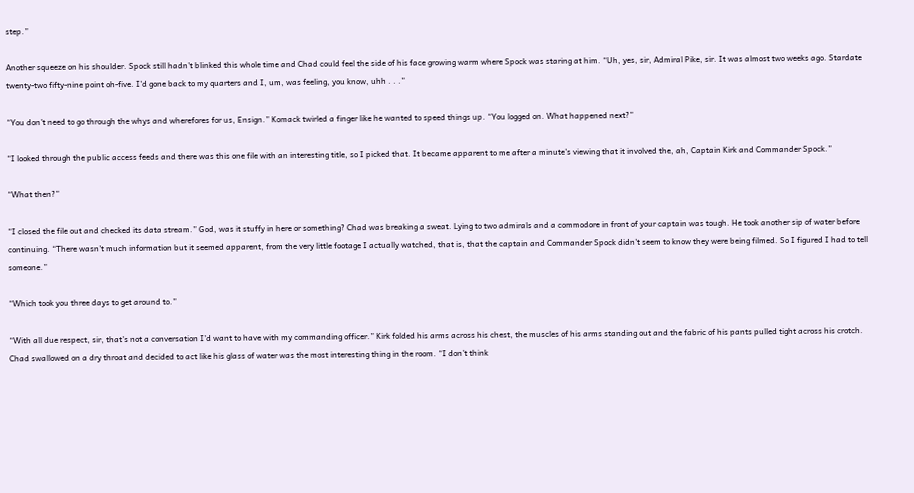step.”

Another squeeze on his shoulder. Spock still hadn't blinked this whole time and Chad could feel the side of his face growing warm where Spock was staring at him. “Uh, yes, sir, Admiral Pike, sir. It was almost two weeks ago. Stardate twenty-two fifty-nine point oh-five. I'd gone back to my quarters and I, um, was feeling, you know, uhh . . .”

“You don't need to go through the whys and wherefores for us, Ensign.” Komack twirled a finger like he wanted to speed things up. “You logged on. What happened next?”

“I looked through the public access feeds and there was this one file with an interesting title, so I picked that. It became apparent to me after a minute's viewing that it involved the, ah, Captain Kirk and Commander Spock.”

“What then?”

“I closed the file out and checked its data stream.” God, was it stuffy in here or something? Chad was breaking a sweat. Lying to two admirals and a commodore in front of your captain was tough. He took another sip of water before continuing. “There wasn't much information but it seemed apparent, from the very little footage I actually watched, that is, that the captain and Commander Spock didn't seem to know they were being filmed. So I figured I had to tell someone.”

“Which took you three days to get around to.”

“With all due respect, sir, that's not a conversation I'd want to have with my commanding officer.” Kirk folded his arms across his chest, the muscles of his arms standing out and the fabric of his pants pulled tight across his crotch. Chad swallowed on a dry throat and decided to act like his glass of water was the most interesting thing in the room. “I don't think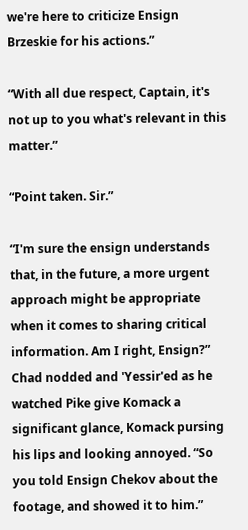we're here to criticize Ensign Brzeskie for his actions.”

“With all due respect, Captain, it's not up to you what's relevant in this matter.”

“Point taken. Sir.”

“I'm sure the ensign understands that, in the future, a more urgent approach might be appropriate when it comes to sharing critical information. Am I right, Ensign?” Chad nodded and 'Yessir'ed as he watched Pike give Komack a significant glance, Komack pursing his lips and looking annoyed. “So you told Ensign Chekov about the footage, and showed it to him.”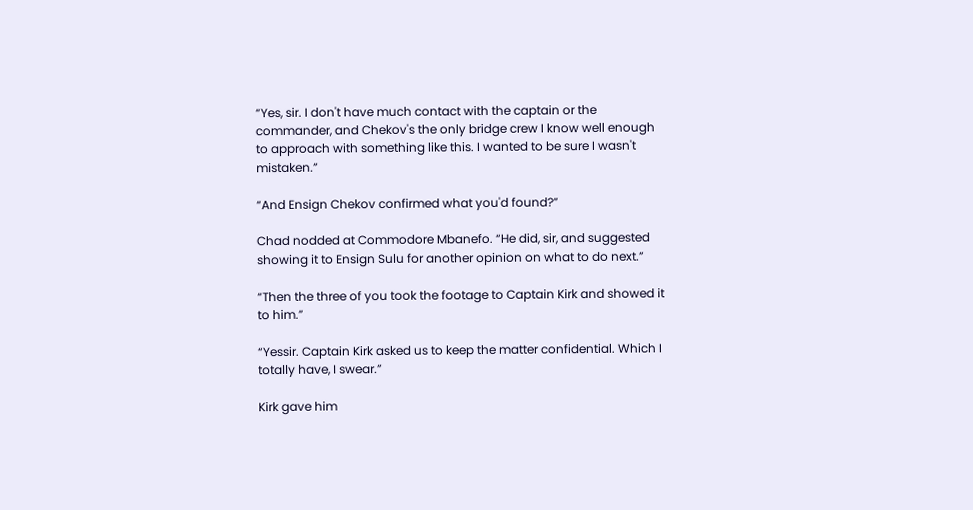“Yes, sir. I don't have much contact with the captain or the commander, and Chekov's the only bridge crew I know well enough to approach with something like this. I wanted to be sure I wasn't mistaken.”

“And Ensign Chekov confirmed what you'd found?”

Chad nodded at Commodore Mbanefo. “He did, sir, and suggested showing it to Ensign Sulu for another opinion on what to do next.”

“Then the three of you took the footage to Captain Kirk and showed it to him.”

“Yessir. Captain Kirk asked us to keep the matter confidential. Which I totally have, I swear.”

Kirk gave him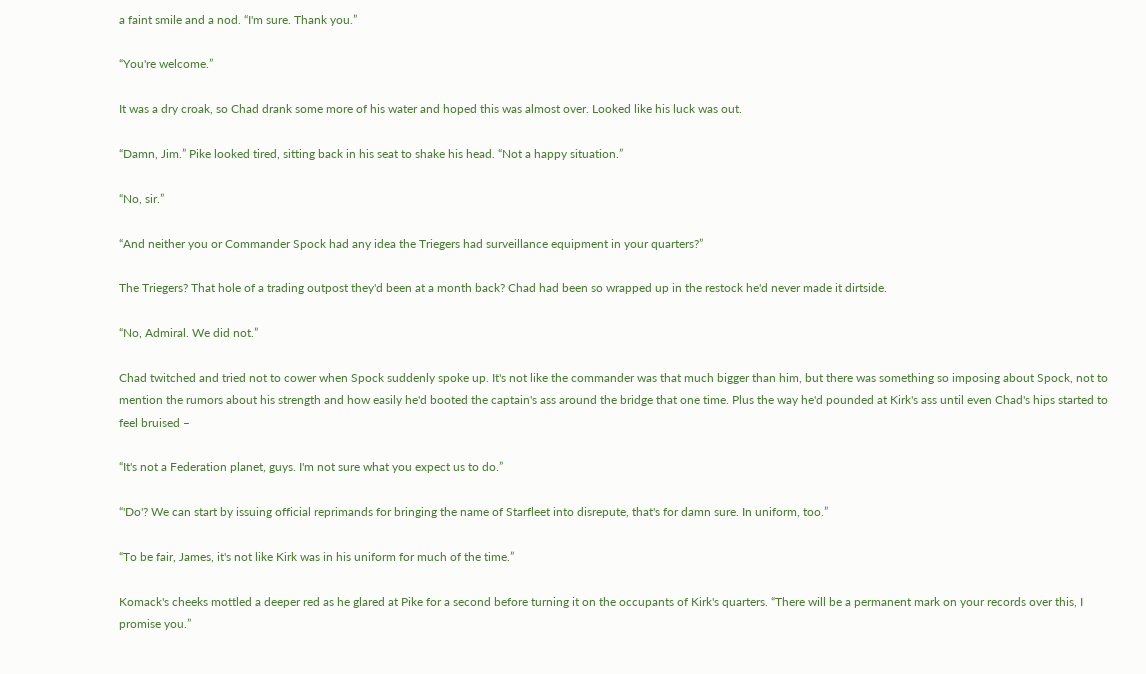a faint smile and a nod. “I'm sure. Thank you.”

“You're welcome.”

It was a dry croak, so Chad drank some more of his water and hoped this was almost over. Looked like his luck was out.

“Damn, Jim.” Pike looked tired, sitting back in his seat to shake his head. “Not a happy situation.”

“No, sir.”

“And neither you or Commander Spock had any idea the Triegers had surveillance equipment in your quarters?”

The Triegers? That hole of a trading outpost they'd been at a month back? Chad had been so wrapped up in the restock he'd never made it dirtside.

“No, Admiral. We did not.”

Chad twitched and tried not to cower when Spock suddenly spoke up. It's not like the commander was that much bigger than him, but there was something so imposing about Spock, not to mention the rumors about his strength and how easily he'd booted the captain's ass around the bridge that one time. Plus the way he'd pounded at Kirk's ass until even Chad's hips started to feel bruised –

“It's not a Federation planet, guys. I'm not sure what you expect us to do.”

“'Do'? We can start by issuing official reprimands for bringing the name of Starfleet into disrepute, that's for damn sure. In uniform, too.”

“To be fair, James, it's not like Kirk was in his uniform for much of the time.”

Komack's cheeks mottled a deeper red as he glared at Pike for a second before turning it on the occupants of Kirk's quarters. “There will be a permanent mark on your records over this, I promise you.”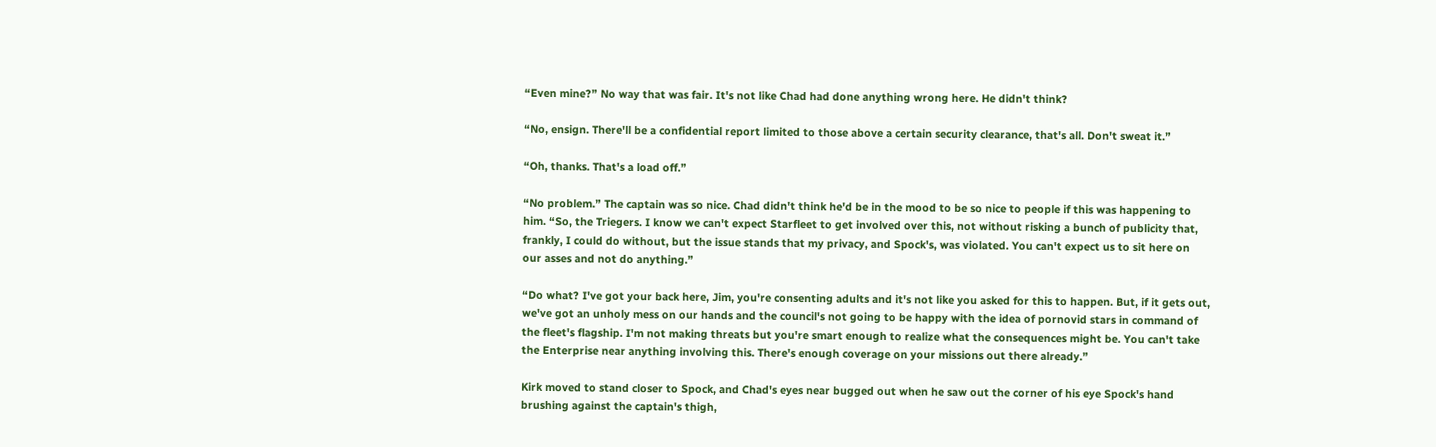“Even mine?” No way that was fair. It's not like Chad had done anything wrong here. He didn't think?

“No, ensign. There'll be a confidential report limited to those above a certain security clearance, that's all. Don't sweat it.”

“Oh, thanks. That's a load off.”

“No problem.” The captain was so nice. Chad didn't think he'd be in the mood to be so nice to people if this was happening to him. “So, the Triegers. I know we can't expect Starfleet to get involved over this, not without risking a bunch of publicity that, frankly, I could do without, but the issue stands that my privacy, and Spock's, was violated. You can't expect us to sit here on our asses and not do anything.”

“Do what? I've got your back here, Jim, you're consenting adults and it's not like you asked for this to happen. But, if it gets out, we've got an unholy mess on our hands and the council's not going to be happy with the idea of pornovid stars in command of the fleet's flagship. I'm not making threats but you're smart enough to realize what the consequences might be. You can't take the Enterprise near anything involving this. There's enough coverage on your missions out there already.”

Kirk moved to stand closer to Spock, and Chad's eyes near bugged out when he saw out the corner of his eye Spock's hand brushing against the captain's thigh,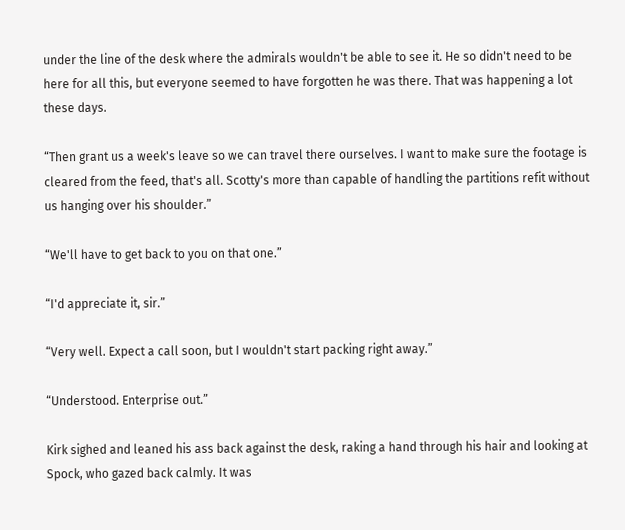under the line of the desk where the admirals wouldn't be able to see it. He so didn't need to be here for all this, but everyone seemed to have forgotten he was there. That was happening a lot these days.

“Then grant us a week's leave so we can travel there ourselves. I want to make sure the footage is cleared from the feed, that's all. Scotty's more than capable of handling the partitions refit without us hanging over his shoulder.”

“We'll have to get back to you on that one.”

“I'd appreciate it, sir.”

“Very well. Expect a call soon, but I wouldn't start packing right away.”

“Understood. Enterprise out.”

Kirk sighed and leaned his ass back against the desk, raking a hand through his hair and looking at Spock, who gazed back calmly. It was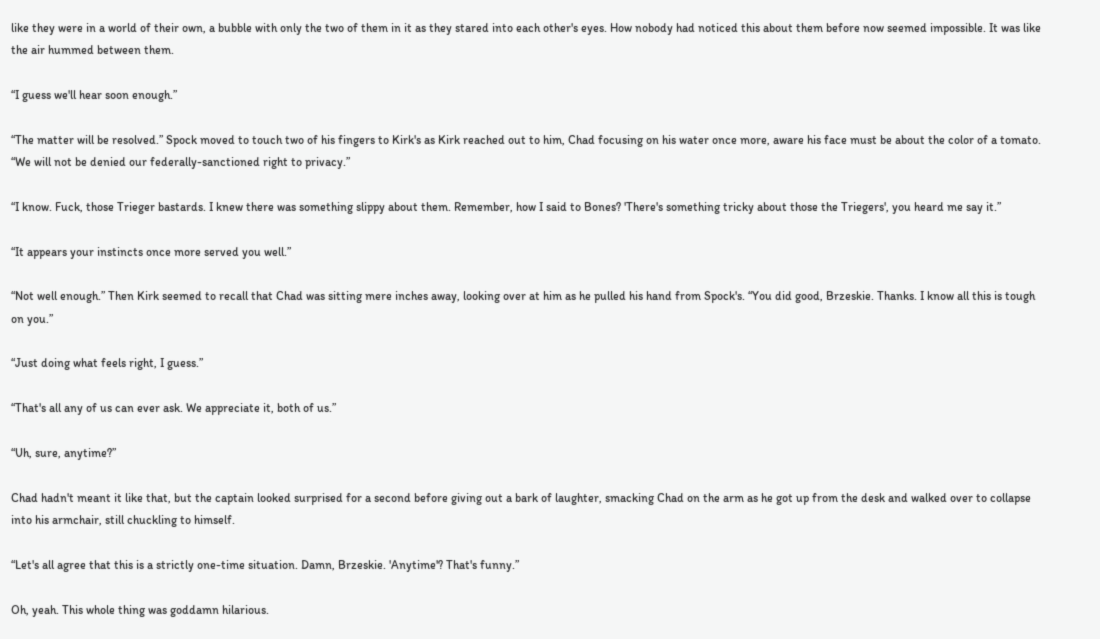like they were in a world of their own, a bubble with only the two of them in it as they stared into each other's eyes. How nobody had noticed this about them before now seemed impossible. It was like the air hummed between them.

“I guess we'll hear soon enough.”

“The matter will be resolved.” Spock moved to touch two of his fingers to Kirk's as Kirk reached out to him, Chad focusing on his water once more, aware his face must be about the color of a tomato. “We will not be denied our federally-sanctioned right to privacy.”

“I know. Fuck, those Trieger bastards. I knew there was something slippy about them. Remember, how I said to Bones? 'There's something tricky about those the Triegers', you heard me say it.”

“It appears your instincts once more served you well.”

“Not well enough.” Then Kirk seemed to recall that Chad was sitting mere inches away, looking over at him as he pulled his hand from Spock's. “You did good, Brzeskie. Thanks. I know all this is tough on you.”

“Just doing what feels right, I guess.”

“That's all any of us can ever ask. We appreciate it, both of us.”

“Uh, sure, anytime?”

Chad hadn't meant it like that, but the captain looked surprised for a second before giving out a bark of laughter, smacking Chad on the arm as he got up from the desk and walked over to collapse into his armchair, still chuckling to himself.

“Let's all agree that this is a strictly one-time situation. Damn, Brzeskie. 'Anytime'? That's funny.”

Oh, yeah. This whole thing was goddamn hilarious.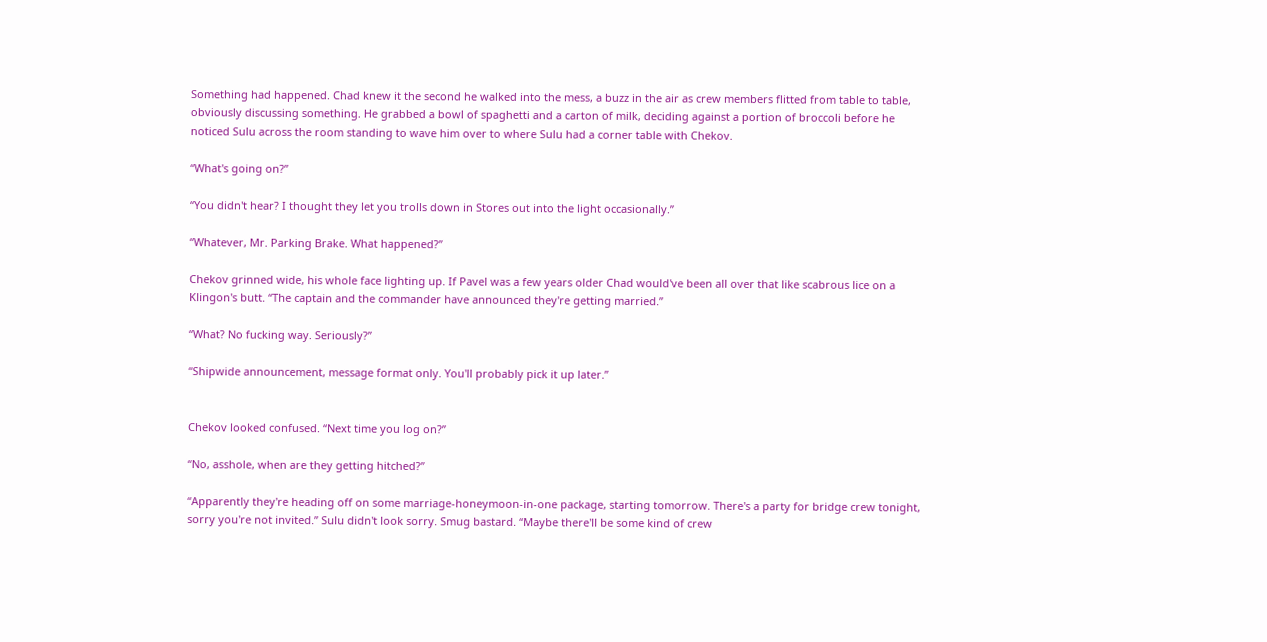Something had happened. Chad knew it the second he walked into the mess, a buzz in the air as crew members flitted from table to table, obviously discussing something. He grabbed a bowl of spaghetti and a carton of milk, deciding against a portion of broccoli before he noticed Sulu across the room standing to wave him over to where Sulu had a corner table with Chekov.

“What's going on?”

“You didn't hear? I thought they let you trolls down in Stores out into the light occasionally.”

“Whatever, Mr. Parking Brake. What happened?”

Chekov grinned wide, his whole face lighting up. If Pavel was a few years older Chad would've been all over that like scabrous lice on a Klingon's butt. “The captain and the commander have announced they're getting married.”

“What? No fucking way. Seriously?”

“Shipwide announcement, message format only. You'll probably pick it up later.”


Chekov looked confused. “Next time you log on?”

“No, asshole, when are they getting hitched?”

“Apparently they're heading off on some marriage-honeymoon-in-one package, starting tomorrow. There's a party for bridge crew tonight, sorry you're not invited.” Sulu didn't look sorry. Smug bastard. “Maybe there'll be some kind of crew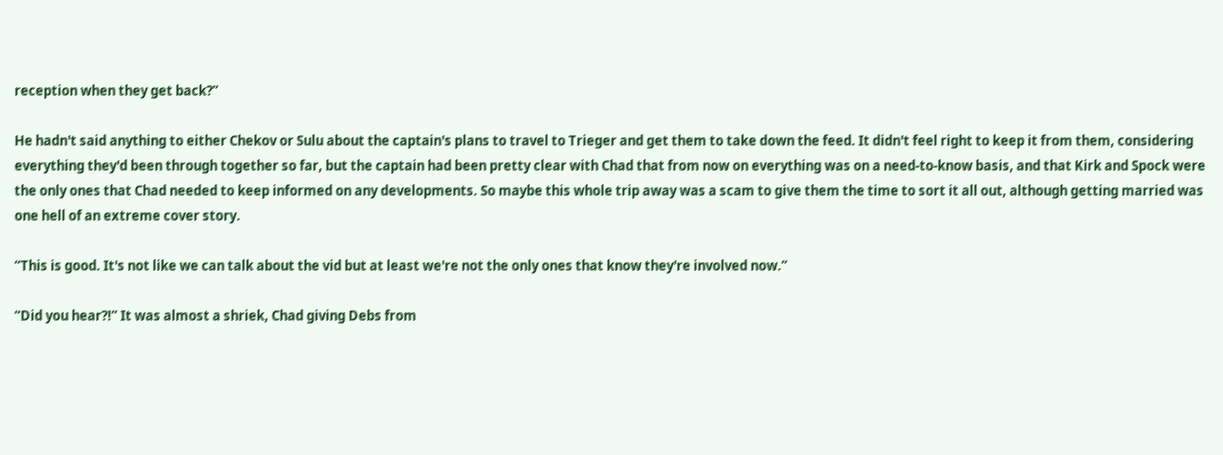reception when they get back?”

He hadn't said anything to either Chekov or Sulu about the captain's plans to travel to Trieger and get them to take down the feed. It didn't feel right to keep it from them, considering everything they'd been through together so far, but the captain had been pretty clear with Chad that from now on everything was on a need-to-know basis, and that Kirk and Spock were the only ones that Chad needed to keep informed on any developments. So maybe this whole trip away was a scam to give them the time to sort it all out, although getting married was one hell of an extreme cover story.

“This is good. It's not like we can talk about the vid but at least we're not the only ones that know they're involved now.”

“Did you hear?!” It was almost a shriek, Chad giving Debs from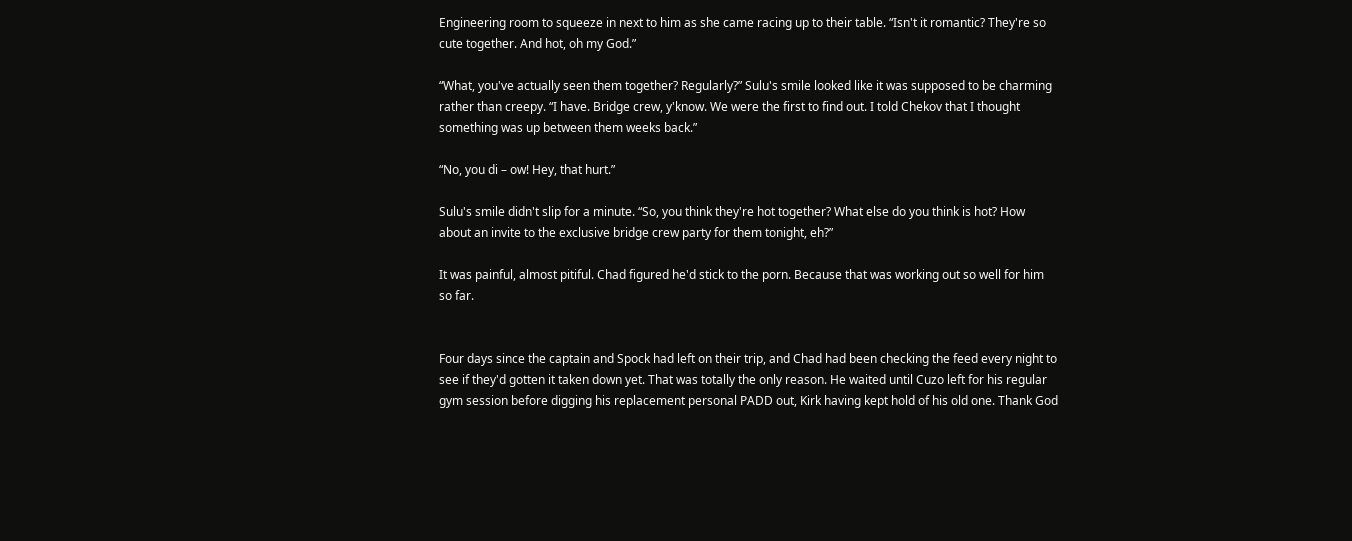Engineering room to squeeze in next to him as she came racing up to their table. “Isn't it romantic? They're so cute together. And hot, oh my God.”

“What, you've actually seen them together? Regularly?” Sulu's smile looked like it was supposed to be charming rather than creepy. “I have. Bridge crew, y'know. We were the first to find out. I told Chekov that I thought something was up between them weeks back.”

“No, you di – ow! Hey, that hurt.”

Sulu's smile didn't slip for a minute. “So, you think they're hot together? What else do you think is hot? How about an invite to the exclusive bridge crew party for them tonight, eh?”

It was painful, almost pitiful. Chad figured he'd stick to the porn. Because that was working out so well for him so far.


Four days since the captain and Spock had left on their trip, and Chad had been checking the feed every night to see if they'd gotten it taken down yet. That was totally the only reason. He waited until Cuzo left for his regular gym session before digging his replacement personal PADD out, Kirk having kept hold of his old one. Thank God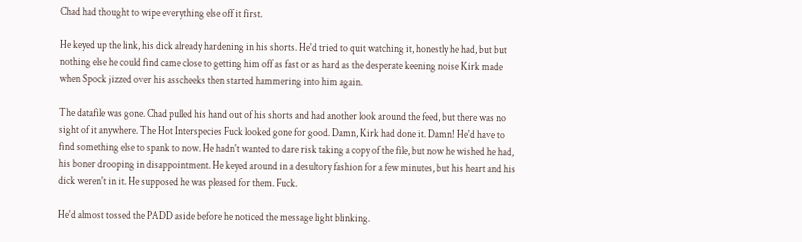Chad had thought to wipe everything else off it first.

He keyed up the link, his dick already hardening in his shorts. He'd tried to quit watching it, honestly he had, but but nothing else he could find came close to getting him off as fast or as hard as the desperate keening noise Kirk made when Spock jizzed over his asscheeks then started hammering into him again.

The datafile was gone. Chad pulled his hand out of his shorts and had another look around the feed, but there was no sight of it anywhere. The Hot Interspecies Fuck looked gone for good. Damn, Kirk had done it. Damn! He'd have to find something else to spank to now. He hadn't wanted to dare risk taking a copy of the file, but now he wished he had, his boner drooping in disappointment. He keyed around in a desultory fashion for a few minutes, but his heart and his dick weren't in it. He supposed he was pleased for them. Fuck.

He'd almost tossed the PADD aside before he noticed the message light blinking.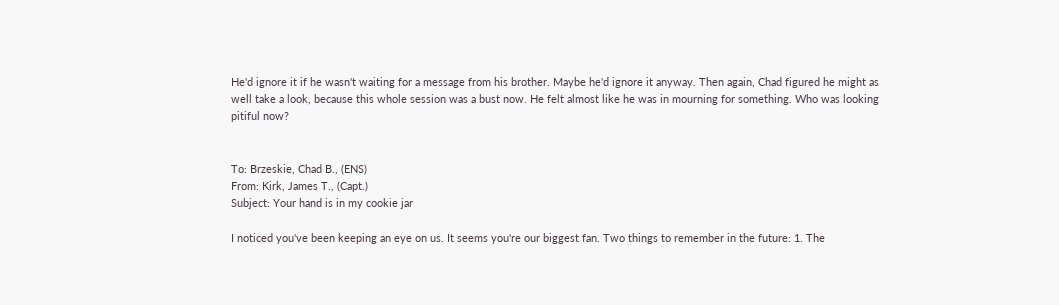He'd ignore it if he wasn't waiting for a message from his brother. Maybe he'd ignore it anyway. Then again, Chad figured he might as well take a look, because this whole session was a bust now. He felt almost like he was in mourning for something. Who was looking pitiful now?


To: Brzeskie, Chad B., (ENS)
From: Kirk, James T., (Capt.)
Subject: Your hand is in my cookie jar

I noticed you've been keeping an eye on us. It seems you're our biggest fan. Two things to remember in the future: 1. The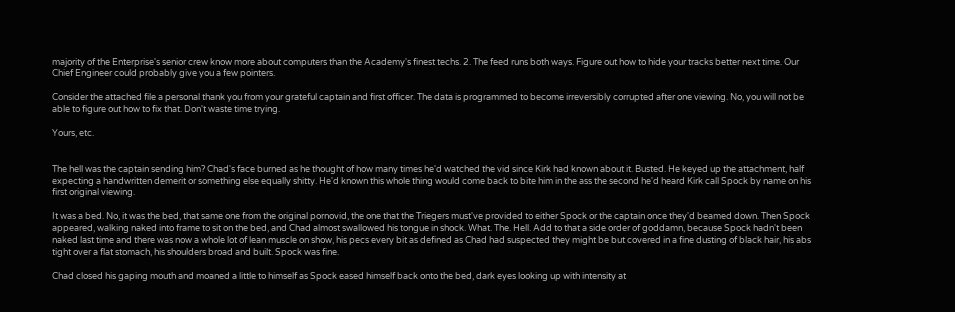majority of the Enterprise's senior crew know more about computers than the Academy's finest techs. 2. The feed runs both ways. Figure out how to hide your tracks better next time. Our Chief Engineer could probably give you a few pointers.

Consider the attached file a personal thank you from your grateful captain and first officer. The data is programmed to become irreversibly corrupted after one viewing. No, you will not be able to figure out how to fix that. Don't waste time trying.

Yours, etc.


The hell was the captain sending him? Chad's face burned as he thought of how many times he'd watched the vid since Kirk had known about it. Busted. He keyed up the attachment, half expecting a handwritten demerit or something else equally shitty. He'd known this whole thing would come back to bite him in the ass the second he'd heard Kirk call Spock by name on his first original viewing.

It was a bed. No, it was the bed, that same one from the original pornovid, the one that the Triegers must've provided to either Spock or the captain once they'd beamed down. Then Spock appeared, walking naked into frame to sit on the bed, and Chad almost swallowed his tongue in shock. What. The. Hell. Add to that a side order of goddamn, because Spock hadn't been naked last time and there was now a whole lot of lean muscle on show, his pecs every bit as defined as Chad had suspected they might be but covered in a fine dusting of black hair, his abs tight over a flat stomach, his shoulders broad and built. Spock was fine.

Chad closed his gaping mouth and moaned a little to himself as Spock eased himself back onto the bed, dark eyes looking up with intensity at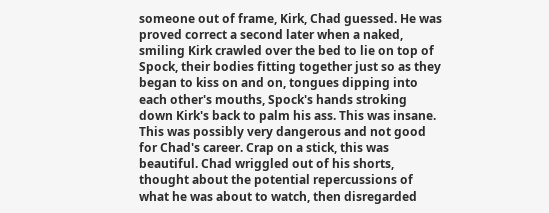someone out of frame, Kirk, Chad guessed. He was proved correct a second later when a naked, smiling Kirk crawled over the bed to lie on top of Spock, their bodies fitting together just so as they began to kiss on and on, tongues dipping into each other's mouths, Spock's hands stroking down Kirk's back to palm his ass. This was insane. This was possibly very dangerous and not good for Chad's career. Crap on a stick, this was beautiful. Chad wriggled out of his shorts, thought about the potential repercussions of what he was about to watch, then disregarded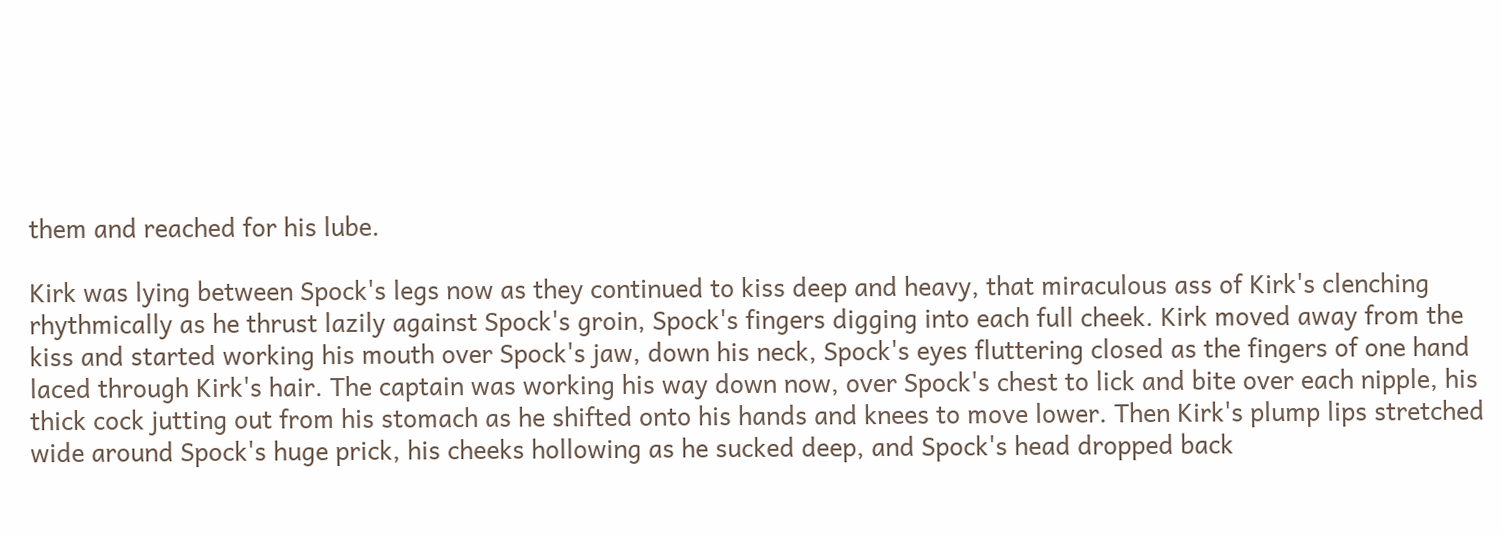them and reached for his lube.

Kirk was lying between Spock's legs now as they continued to kiss deep and heavy, that miraculous ass of Kirk's clenching rhythmically as he thrust lazily against Spock's groin, Spock's fingers digging into each full cheek. Kirk moved away from the kiss and started working his mouth over Spock's jaw, down his neck, Spock's eyes fluttering closed as the fingers of one hand laced through Kirk's hair. The captain was working his way down now, over Spock's chest to lick and bite over each nipple, his thick cock jutting out from his stomach as he shifted onto his hands and knees to move lower. Then Kirk's plump lips stretched wide around Spock's huge prick, his cheeks hollowing as he sucked deep, and Spock's head dropped back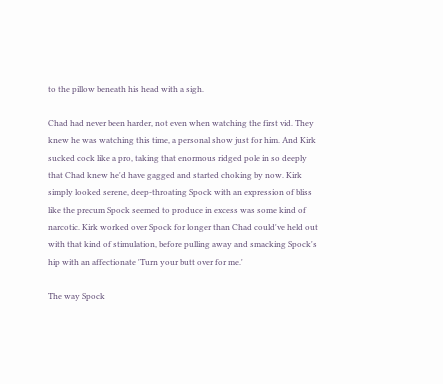to the pillow beneath his head with a sigh.

Chad had never been harder, not even when watching the first vid. They knew he was watching this time, a personal show just for him. And Kirk sucked cock like a pro, taking that enormous ridged pole in so deeply that Chad knew he'd have gagged and started choking by now. Kirk simply looked serene, deep-throating Spock with an expression of bliss like the precum Spock seemed to produce in excess was some kind of narcotic. Kirk worked over Spock for longer than Chad could've held out with that kind of stimulation, before pulling away and smacking Spock's hip with an affectionate 'Turn your butt over for me.'

The way Spock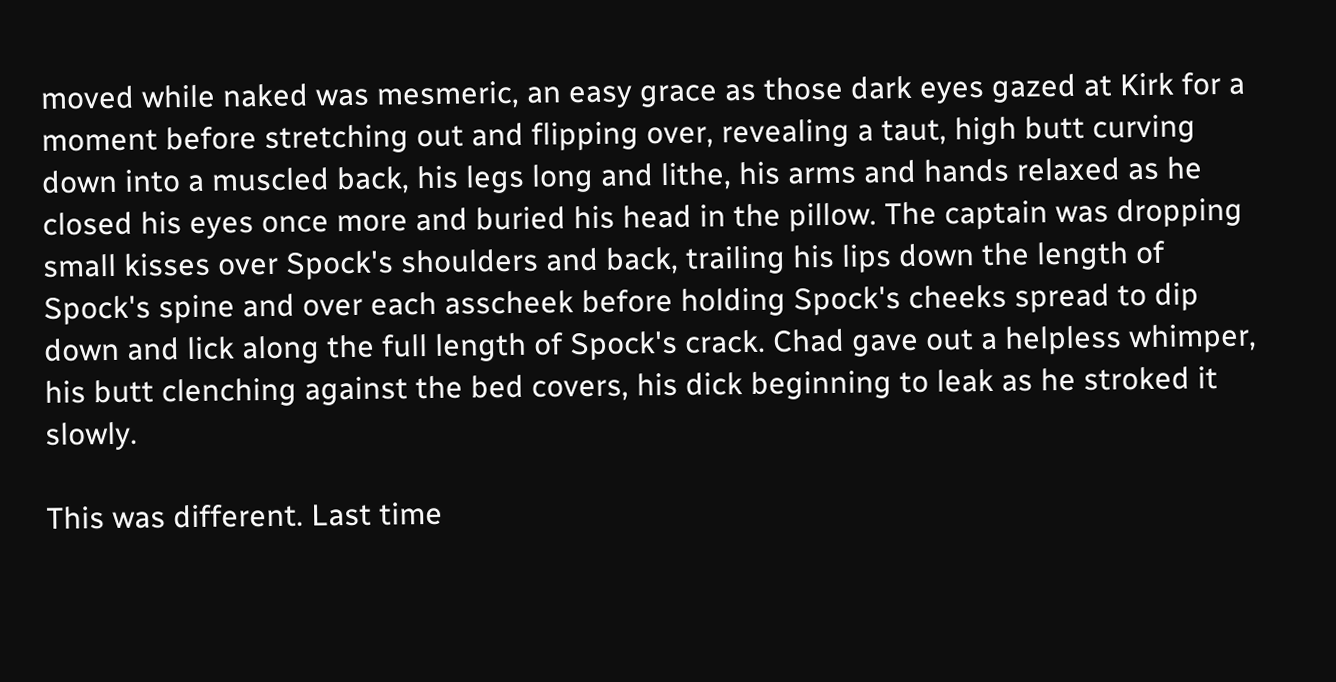moved while naked was mesmeric, an easy grace as those dark eyes gazed at Kirk for a moment before stretching out and flipping over, revealing a taut, high butt curving down into a muscled back, his legs long and lithe, his arms and hands relaxed as he closed his eyes once more and buried his head in the pillow. The captain was dropping small kisses over Spock's shoulders and back, trailing his lips down the length of Spock's spine and over each asscheek before holding Spock's cheeks spread to dip down and lick along the full length of Spock's crack. Chad gave out a helpless whimper, his butt clenching against the bed covers, his dick beginning to leak as he stroked it slowly.

This was different. Last time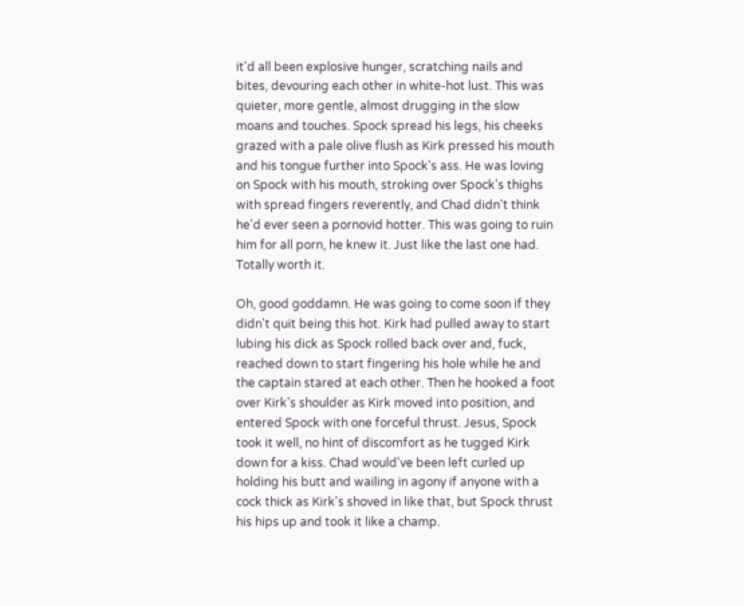it'd all been explosive hunger, scratching nails and bites, devouring each other in white-hot lust. This was quieter, more gentle, almost drugging in the slow moans and touches. Spock spread his legs, his cheeks grazed with a pale olive flush as Kirk pressed his mouth and his tongue further into Spock's ass. He was loving on Spock with his mouth, stroking over Spock's thighs with spread fingers reverently, and Chad didn't think he'd ever seen a pornovid hotter. This was going to ruin him for all porn, he knew it. Just like the last one had. Totally worth it.

Oh, good goddamn. He was going to come soon if they didn't quit being this hot. Kirk had pulled away to start lubing his dick as Spock rolled back over and, fuck, reached down to start fingering his hole while he and the captain stared at each other. Then he hooked a foot over Kirk's shoulder as Kirk moved into position, and entered Spock with one forceful thrust. Jesus, Spock took it well, no hint of discomfort as he tugged Kirk down for a kiss. Chad would've been left curled up holding his butt and wailing in agony if anyone with a cock thick as Kirk's shoved in like that, but Spock thrust his hips up and took it like a champ.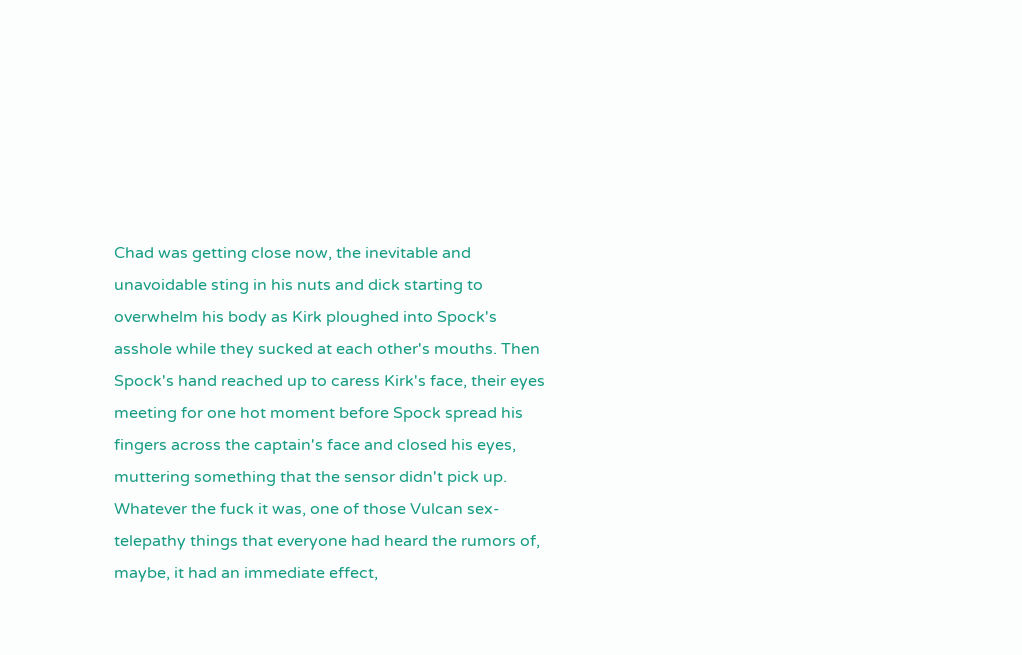Chad was getting close now, the inevitable and unavoidable sting in his nuts and dick starting to overwhelm his body as Kirk ploughed into Spock's asshole while they sucked at each other's mouths. Then Spock's hand reached up to caress Kirk's face, their eyes meeting for one hot moment before Spock spread his fingers across the captain's face and closed his eyes, muttering something that the sensor didn't pick up. Whatever the fuck it was, one of those Vulcan sex-telepathy things that everyone had heard the rumors of, maybe, it had an immediate effect,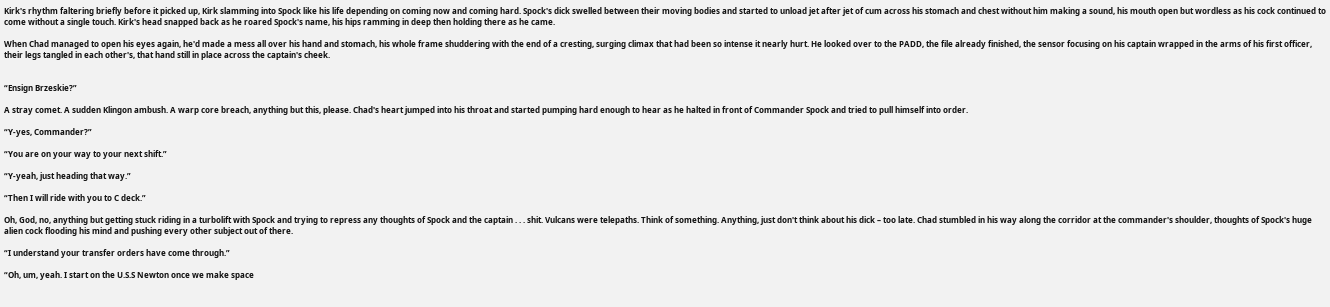Kirk's rhythm faltering briefly before it picked up, Kirk slamming into Spock like his life depending on coming now and coming hard. Spock's dick swelled between their moving bodies and started to unload jet after jet of cum across his stomach and chest without him making a sound, his mouth open but wordless as his cock continued to come without a single touch. Kirk's head snapped back as he roared Spock's name, his hips ramming in deep then holding there as he came.

When Chad managed to open his eyes again, he'd made a mess all over his hand and stomach, his whole frame shuddering with the end of a cresting, surging climax that had been so intense it nearly hurt. He looked over to the PADD, the file already finished, the sensor focusing on his captain wrapped in the arms of his first officer, their legs tangled in each other's, that hand still in place across the captain's cheek.


“Ensign Brzeskie?”

A stray comet. A sudden Klingon ambush. A warp core breach, anything but this, please. Chad's heart jumped into his throat and started pumping hard enough to hear as he halted in front of Commander Spock and tried to pull himself into order.

“Y-yes, Commander?”

“You are on your way to your next shift.”

“Y-yeah, just heading that way.”

“Then I will ride with you to C deck.”

Oh, God, no, anything but getting stuck riding in a turbolift with Spock and trying to repress any thoughts of Spock and the captain . . . shit. Vulcans were telepaths. Think of something. Anything, just don't think about his dick – too late. Chad stumbled in his way along the corridor at the commander's shoulder, thoughts of Spock's huge alien cock flooding his mind and pushing every other subject out of there.

“I understand your transfer orders have come through.”

“Oh, um, yeah. I start on the U.S.S Newton once we make space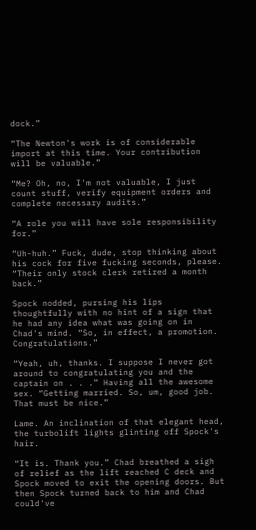dock.”

“The Newton's work is of considerable import at this time. Your contribution will be valuable.”

“Me? Oh, no, I'm not valuable, I just count stuff, verify equipment orders and complete necessary audits.”

“A role you will have sole responsibility for.”

“Uh-huh.” Fuck, dude, stop thinking about his cock for five fucking seconds, please. “Their only stock clerk retired a month back.”

Spock nodded, pursing his lips thoughtfully with no hint of a sign that he had any idea what was going on in Chad's mind. “So, in effect, a promotion. Congratulations.”

“Yeah, uh, thanks. I suppose I never got around to congratulating you and the captain on . . .” Having all the awesome sex. “Getting married. So, um, good job. That must be nice.”

Lame. An inclination of that elegant head, the turbolift lights glinting off Spock's hair.

“It is. Thank you.” Chad breathed a sigh of relief as the lift reached C deck and Spock moved to exit the opening doors. But then Spock turned back to him and Chad could've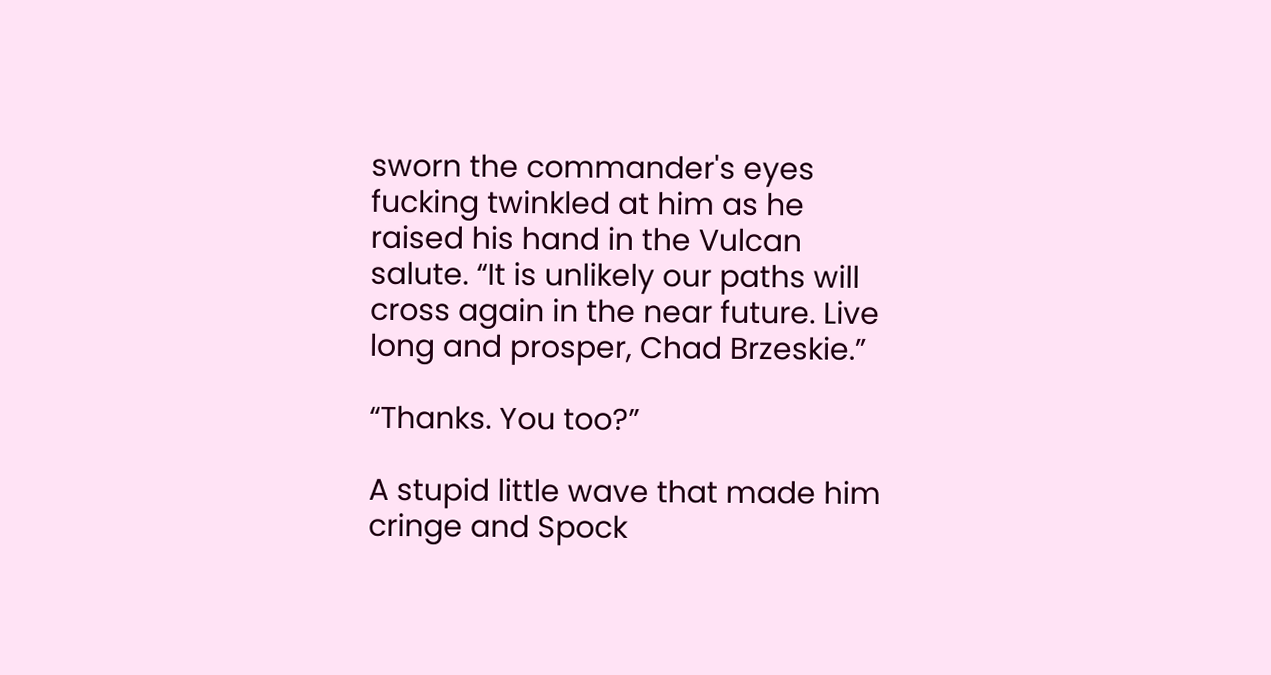sworn the commander's eyes fucking twinkled at him as he raised his hand in the Vulcan salute. “It is unlikely our paths will cross again in the near future. Live long and prosper, Chad Brzeskie.”

“Thanks. You too?”

A stupid little wave that made him cringe and Spock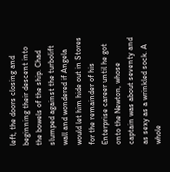left, the doors closing and beginning their descent into the bowels of the ship. Chad slumped against the turbolift wall and wondered if Angela would let him hide out in Stores for the remainder of his Enterprise career until he got onto the Newton, whose captain was about seventy and as sexy as a wrinkled sock. A whole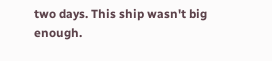two days. This ship wasn't big enough.